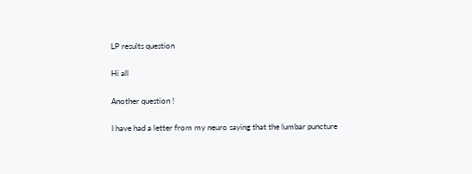LP results question

Hi all

Another question !

I have had a letter from my neuro saying that the lumbar puncture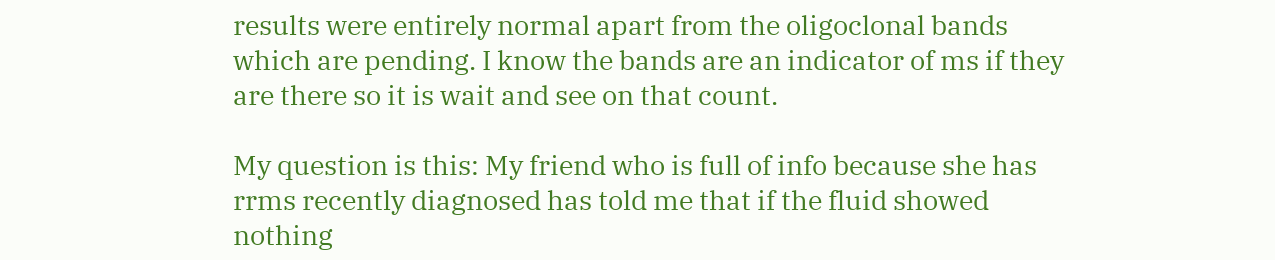results were entirely normal apart from the oligoclonal bands which are pending. I know the bands are an indicator of ms if they are there so it is wait and see on that count.

My question is this: My friend who is full of info because she has rrms recently diagnosed has told me that if the fluid showed nothing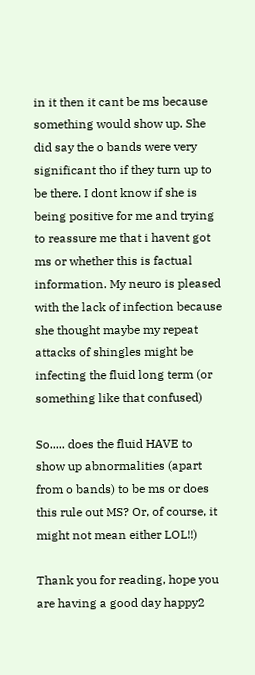in it then it cant be ms because something would show up. She did say the o bands were very significant tho if they turn up to be there. I dont know if she is being positive for me and trying to reassure me that i havent got ms or whether this is factual information. My neuro is pleased with the lack of infection because she thought maybe my repeat attacks of shingles might be infecting the fluid long term (or something like that confused)

So..... does the fluid HAVE to show up abnormalities (apart from o bands) to be ms or does this rule out MS? Or, of course, it might not mean either LOL!!)

Thank you for reading, hope you are having a good day happy2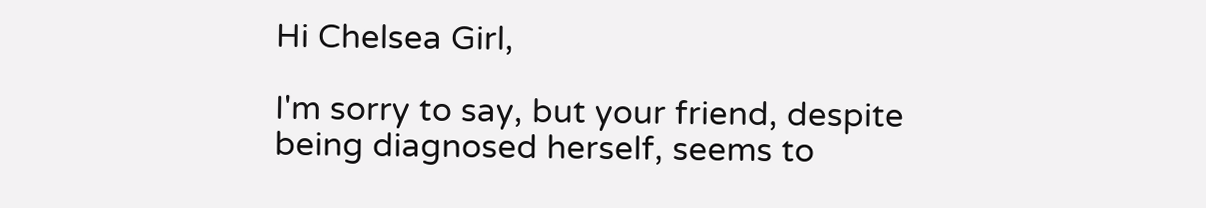Hi Chelsea Girl,

I'm sorry to say, but your friend, despite being diagnosed herself, seems to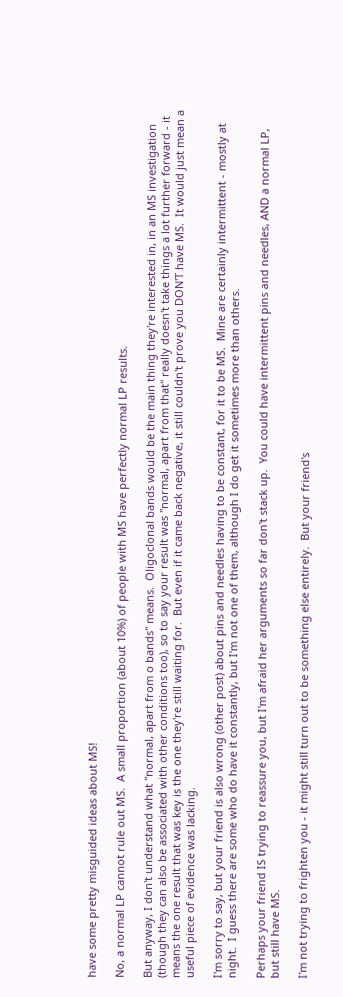have some pretty misguided ideas about MS!

No, a normal LP cannot rule out MS.  A small proportion (about 10%) of people with MS have perfectly normal LP results.

But anyway, I don't understand what "normal, apart from o bands" means.  Oligoclonal bands would be the main thing they're interested in, in an MS investigation (though they can also be associated with other conditions too), so to say your result was "normal, apart from that" really doesn't take things a lot further forward - it means the one result that was key is the one they're still waiting for.  But even if it came back negative, it still couldn't prove you DON'T have MS.  It would just mean a useful piece of evidence was lacking.

I'm sorry to say, but your friend is also wrong (other post) about pins and needles having to be constant, for it to be MS.  Mine are certainly intermittent - mostly at night.  I guess there are some who do have it constantly, but I'm not one of them, although I do get it sometimes more than others.

Perhaps your friend IS trying to reassure you, but I'm afraid her arguments so far don't stack up.  You could have intermittent pins and needles, AND a normal LP, but still have MS.

I'm not trying to frighten you - it might still turn out to be something else entirely.  But your friend's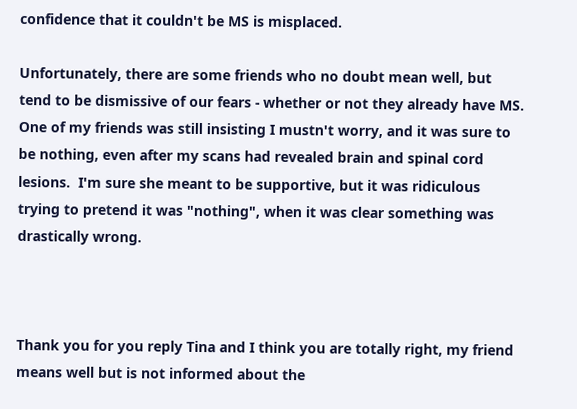confidence that it couldn't be MS is misplaced.

Unfortunately, there are some friends who no doubt mean well, but tend to be dismissive of our fears - whether or not they already have MS.  One of my friends was still insisting I mustn't worry, and it was sure to be nothing, even after my scans had revealed brain and spinal cord lesions.  I'm sure she meant to be supportive, but it was ridiculous trying to pretend it was "nothing", when it was clear something was drastically wrong.



Thank you for you reply Tina and I think you are totally right, my friend means well but is not informed about the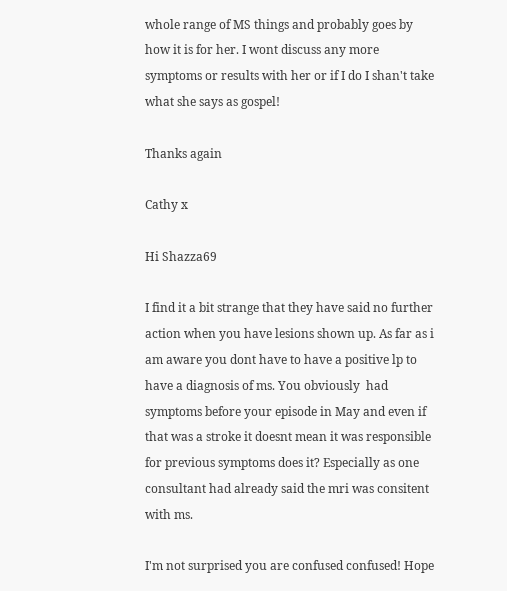whole range of MS things and probably goes by how it is for her. I wont discuss any more symptoms or results with her or if I do I shan't take what she says as gospel!

Thanks again

Cathy x

Hi Shazza69

I find it a bit strange that they have said no further action when you have lesions shown up. As far as i am aware you dont have to have a positive lp to have a diagnosis of ms. You obviously  had symptoms before your episode in May and even if that was a stroke it doesnt mean it was responsible for previous symptoms does it? Especially as one consultant had already said the mri was consitent with ms.

I'm not surprised you are confused confused! Hope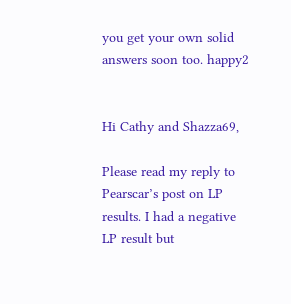you get your own solid answers soon too. happy2


Hi Cathy and Shazza69,

Please read my reply to Pearscar’s post on LP results. I had a negative LP result but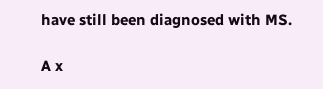have still been diagnosed with MS.

A x